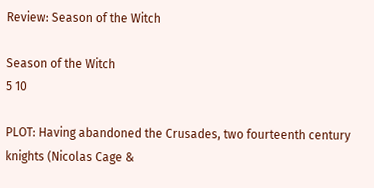Review: Season of the Witch

Season of the Witch
5 10

PLOT: Having abandoned the Crusades, two fourteenth century knights (Nicolas Cage &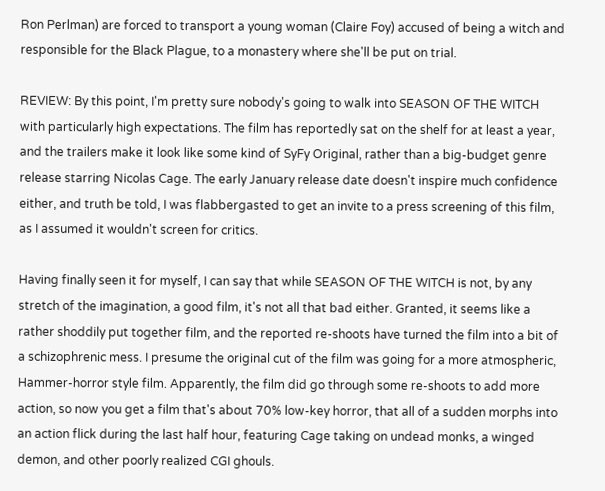Ron Perlman) are forced to transport a young woman (Claire Foy) accused of being a witch and responsible for the Black Plague, to a monastery where she'll be put on trial.

REVIEW: By this point, I'm pretty sure nobody's going to walk into SEASON OF THE WITCH with particularly high expectations. The film has reportedly sat on the shelf for at least a year, and the trailers make it look like some kind of SyFy Original, rather than a big-budget genre release starring Nicolas Cage. The early January release date doesn't inspire much confidence either, and truth be told, I was flabbergasted to get an invite to a press screening of this film, as I assumed it wouldn't screen for critics.

Having finally seen it for myself, I can say that while SEASON OF THE WITCH is not, by any stretch of the imagination, a good film, it's not all that bad either. Granted, it seems like a rather shoddily put together film, and the reported re-shoots have turned the film into a bit of a schizophrenic mess. I presume the original cut of the film was going for a more atmospheric, Hammer-horror style film. Apparently, the film did go through some re-shoots to add more action, so now you get a film that's about 70% low-key horror, that all of a sudden morphs into an action flick during the last half hour, featuring Cage taking on undead monks, a winged demon, and other poorly realized CGI ghouls.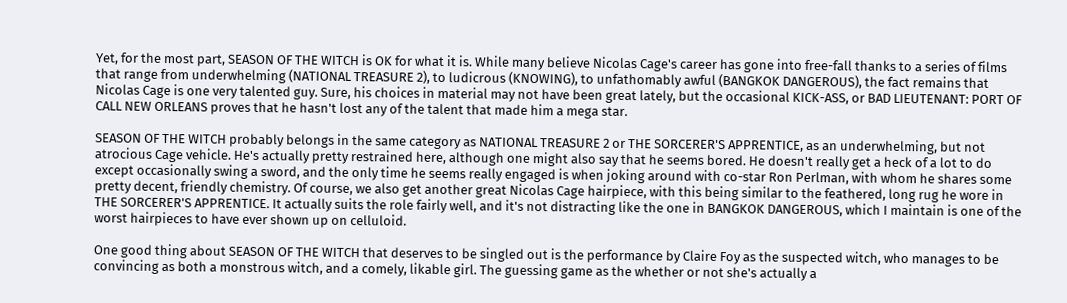Yet, for the most part, SEASON OF THE WITCH is OK for what it is. While many believe Nicolas Cage's career has gone into free-fall thanks to a series of films that range from underwhelming (NATIONAL TREASURE 2), to ludicrous (KNOWING), to unfathomably awful (BANGKOK DANGEROUS), the fact remains that Nicolas Cage is one very talented guy. Sure, his choices in material may not have been great lately, but the occasional KICK-ASS, or BAD LIEUTENANT: PORT OF CALL NEW ORLEANS proves that he hasn't lost any of the talent that made him a mega star.

SEASON OF THE WITCH probably belongs in the same category as NATIONAL TREASURE 2 or THE SORCERER'S APPRENTICE, as an underwhelming, but not atrocious Cage vehicle. He's actually pretty restrained here, although one might also say that he seems bored. He doesn't really get a heck of a lot to do except occasionally swing a sword, and the only time he seems really engaged is when joking around with co-star Ron Perlman, with whom he shares some pretty decent, friendly chemistry. Of course, we also get another great Nicolas Cage hairpiece, with this being similar to the feathered, long rug he wore in THE SORCERER'S APPRENTICE. It actually suits the role fairly well, and it's not distracting like the one in BANGKOK DANGEROUS, which I maintain is one of the worst hairpieces to have ever shown up on celluloid.

One good thing about SEASON OF THE WITCH that deserves to be singled out is the performance by Claire Foy as the suspected witch, who manages to be convincing as both a monstrous witch, and a comely, likable girl. The guessing game as the whether or not she's actually a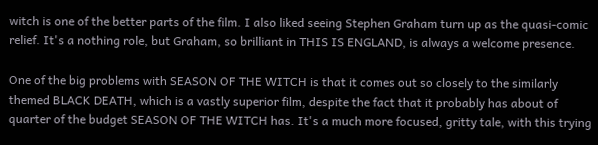witch is one of the better parts of the film. I also liked seeing Stephen Graham turn up as the quasi-comic relief. It's a nothing role, but Graham, so brilliant in THIS IS ENGLAND, is always a welcome presence.

One of the big problems with SEASON OF THE WITCH is that it comes out so closely to the similarly themed BLACK DEATH, which is a vastly superior film, despite the fact that it probably has about of quarter of the budget SEASON OF THE WITCH has. It's a much more focused, gritty tale, with this trying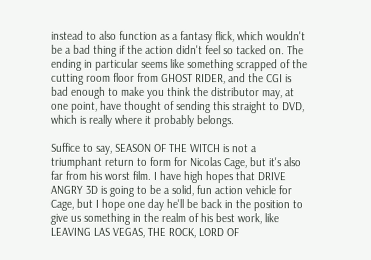instead to also function as a fantasy flick, which wouldn't be a bad thing if the action didn't feel so tacked on. The ending in particular seems like something scrapped of the cutting room floor from GHOST RIDER, and the CGI is bad enough to make you think the distributor may, at one point, have thought of sending this straight to DVD, which is really where it probably belongs.

Suffice to say, SEASON OF THE WITCH is not a triumphant return to form for Nicolas Cage, but it's also far from his worst film. I have high hopes that DRIVE ANGRY 3D is going to be a solid, fun action vehicle for Cage, but I hope one day he'll be back in the position to give us something in the realm of his best work, like LEAVING LAS VEGAS, THE ROCK, LORD OF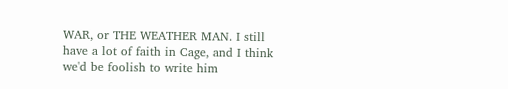WAR, or THE WEATHER MAN. I still have a lot of faith in Cage, and I think we'd be foolish to write him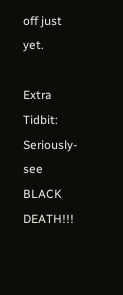off just yet.

Extra Tidbit: Seriously- see BLACK DEATH!!!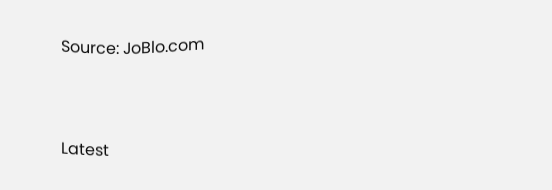Source: JoBlo.com



Latest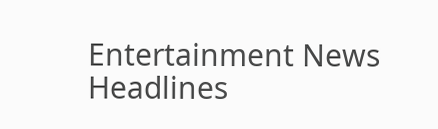Entertainment News Headlines